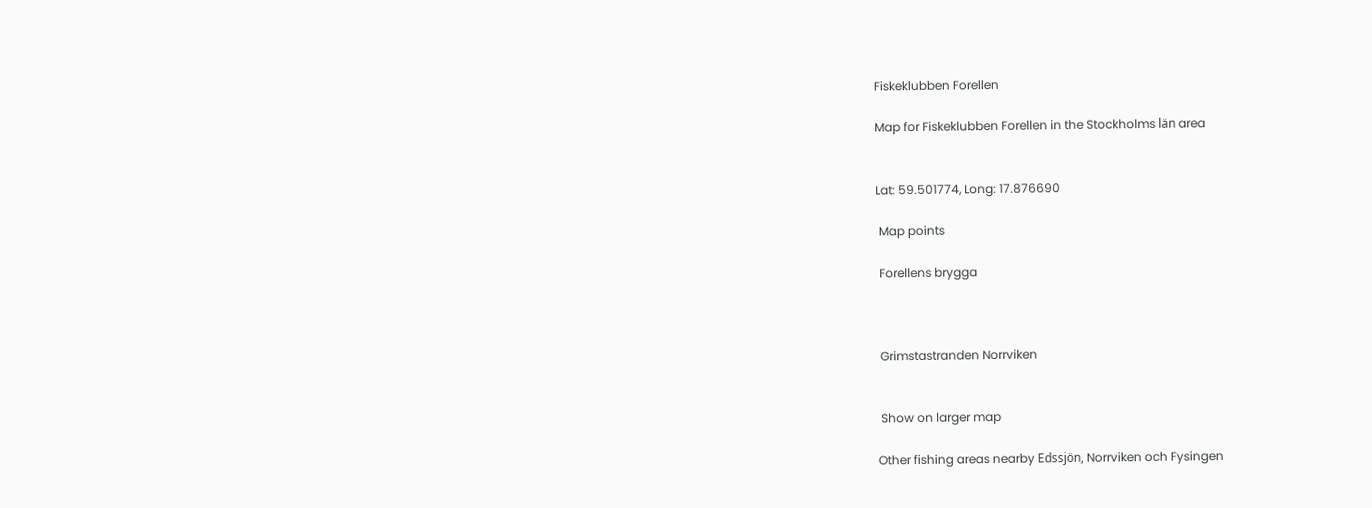Fiskeklubben Forellen

Map for Fiskeklubben Forellen in the Stockholms län area


Lat: 59.501774, Long: 17.876690

 Map points

 Forellens brygga



 Grimstastranden Norrviken


 Show on larger map

Other fishing areas nearby Edssjön, Norrviken och Fysingen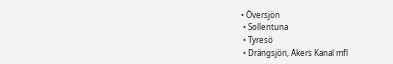• Översjön
 • Sollentuna
 • Tyresö
 • Drängsjön, Åkers Kanal mfl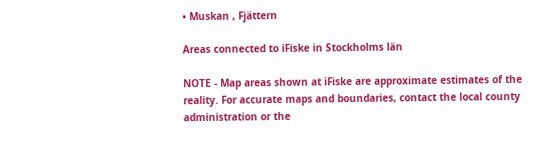• Muskan , Fjättern

Areas connected to iFiske in Stockholms län

NOTE - Map areas shown at iFiske are approximate estimates of the reality. For accurate maps and boundaries, contact the local county administration or the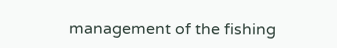management of the fishing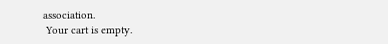association.
 Your cart is empty.